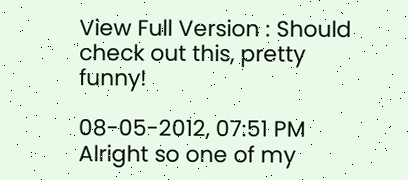View Full Version : Should check out this, pretty funny!

08-05-2012, 07:51 PM
Alright so one of my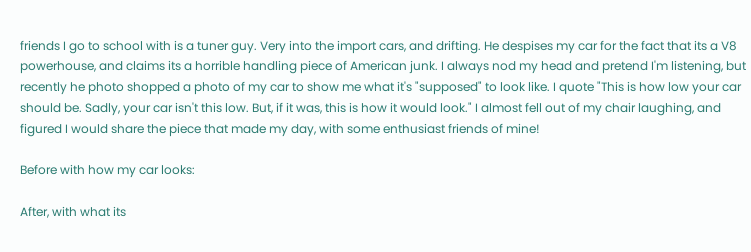friends I go to school with is a tuner guy. Very into the import cars, and drifting. He despises my car for the fact that its a V8 powerhouse, and claims its a horrible handling piece of American junk. I always nod my head and pretend I'm listening, but recently he photo shopped a photo of my car to show me what it's "supposed" to look like. I quote "This is how low your car should be. Sadly, your car isn't this low. But, if it was, this is how it would look." I almost fell out of my chair laughing, and figured I would share the piece that made my day, with some enthusiast friends of mine!

Before with how my car looks:

After, with what its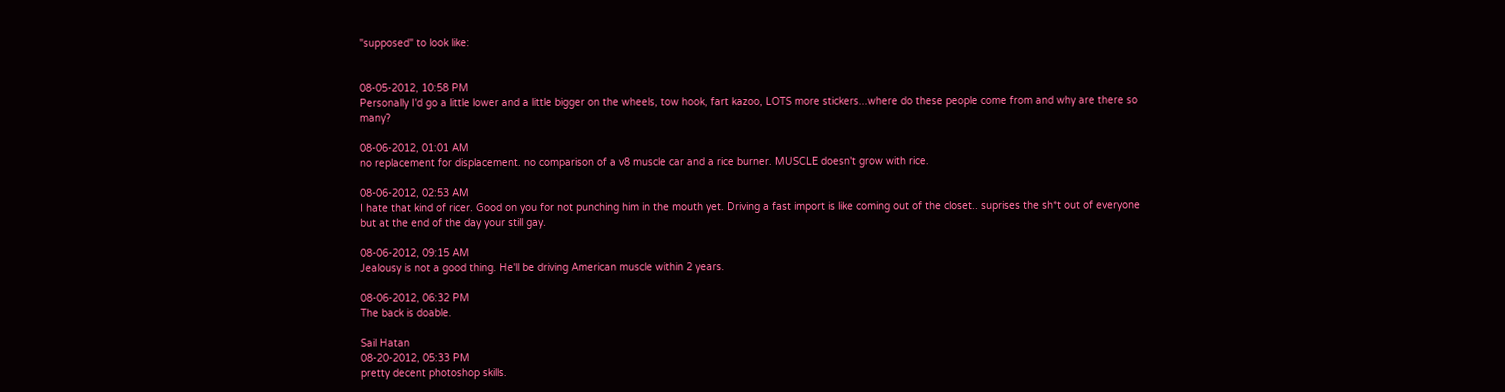"supposed" to look like:


08-05-2012, 10:58 PM
Personally I'd go a little lower and a little bigger on the wheels, tow hook, fart kazoo, LOTS more stickers...where do these people come from and why are there so many?

08-06-2012, 01:01 AM
no replacement for displacement. no comparison of a v8 muscle car and a rice burner. MUSCLE doesn't grow with rice.

08-06-2012, 02:53 AM
I hate that kind of ricer. Good on you for not punching him in the mouth yet. Driving a fast import is like coming out of the closet.. suprises the sh*t out of everyone but at the end of the day your still gay.

08-06-2012, 09:15 AM
Jealousy is not a good thing. He'll be driving American muscle within 2 years.

08-06-2012, 06:32 PM
The back is doable.

Sail Hatan
08-20-2012, 05:33 PM
pretty decent photoshop skills.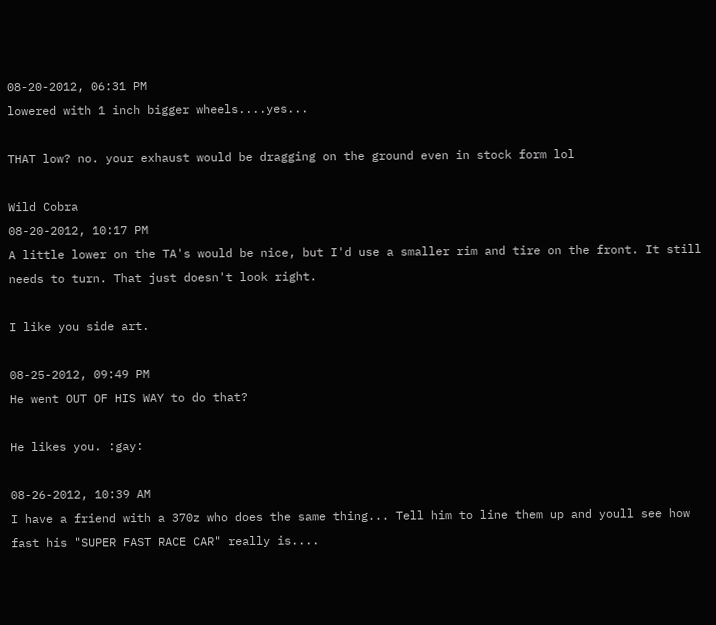08-20-2012, 06:31 PM
lowered with 1 inch bigger wheels....yes...

THAT low? no. your exhaust would be dragging on the ground even in stock form lol

Wild Cobra
08-20-2012, 10:17 PM
A little lower on the TA's would be nice, but I'd use a smaller rim and tire on the front. It still needs to turn. That just doesn't look right.

I like you side art.

08-25-2012, 09:49 PM
He went OUT OF HIS WAY to do that?

He likes you. :gay:

08-26-2012, 10:39 AM
I have a friend with a 370z who does the same thing... Tell him to line them up and youll see how fast his "SUPER FAST RACE CAR" really is....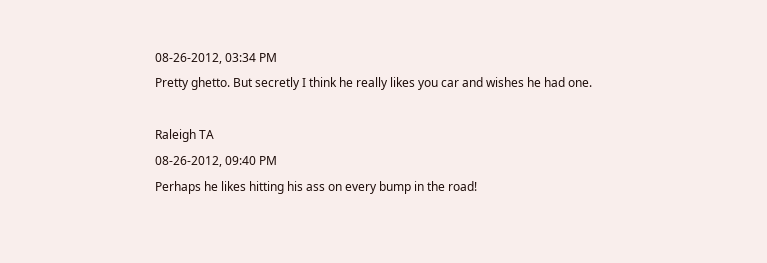08-26-2012, 03:34 PM
Pretty ghetto. But secretly I think he really likes you car and wishes he had one.

Raleigh TA
08-26-2012, 09:40 PM
Perhaps he likes hitting his ass on every bump in the road!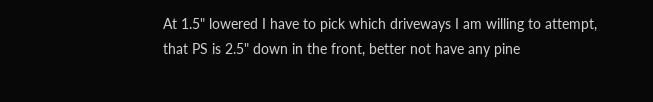At 1.5" lowered I have to pick which driveways I am willing to attempt, that PS is 2.5" down in the front, better not have any pine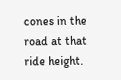cones in the road at that ride height.